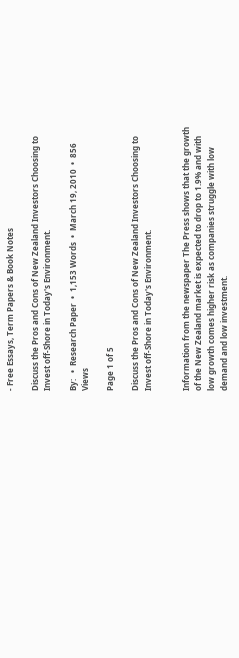- Free Essays, Term Papers & Book Notes

Discuss the Pros and Cons of New Zealand Investors Choosing to Invest off-Shore in Today's Environment.

By:   •  Research Paper  •  1,153 Words  •  March 19, 2010  •  856 Views

Page 1 of 5

Discuss the Pros and Cons of New Zealand Investors Choosing to Invest off-Shore in Today's Environment.


Information from the newspaper The Press shows that the growth of the New Zealand market is expected to drop to 1.9% and with low growth comes higher risk as companies struggle with low demand and low investment.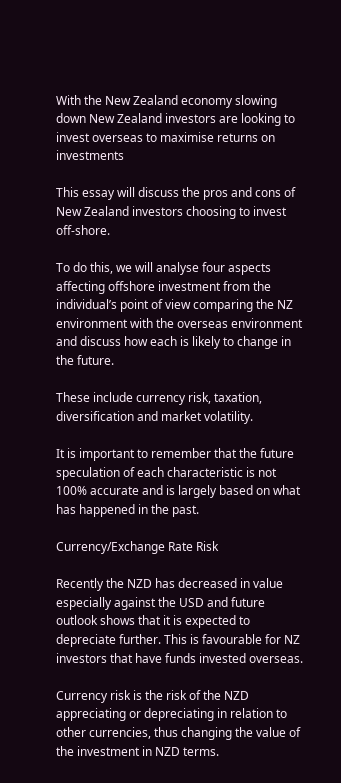With the New Zealand economy slowing down New Zealand investors are looking to invest overseas to maximise returns on investments

This essay will discuss the pros and cons of New Zealand investors choosing to invest off-shore.

To do this, we will analyse four aspects affecting offshore investment from the individual’s point of view comparing the NZ environment with the overseas environment and discuss how each is likely to change in the future.

These include currency risk, taxation, diversification and market volatility.

It is important to remember that the future speculation of each characteristic is not 100% accurate and is largely based on what has happened in the past.

Currency/Exchange Rate Risk

Recently the NZD has decreased in value especially against the USD and future outlook shows that it is expected to depreciate further. This is favourable for NZ investors that have funds invested overseas.

Currency risk is the risk of the NZD appreciating or depreciating in relation to other currencies, thus changing the value of the investment in NZD terms.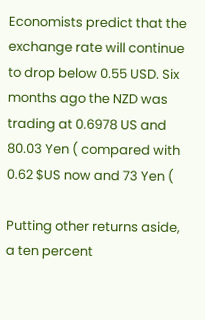Economists predict that the exchange rate will continue to drop below 0.55 USD. Six months ago the NZD was trading at 0.6978 US and 80.03 Yen ( compared with 0.62 $US now and 73 Yen (

Putting other returns aside, a ten percent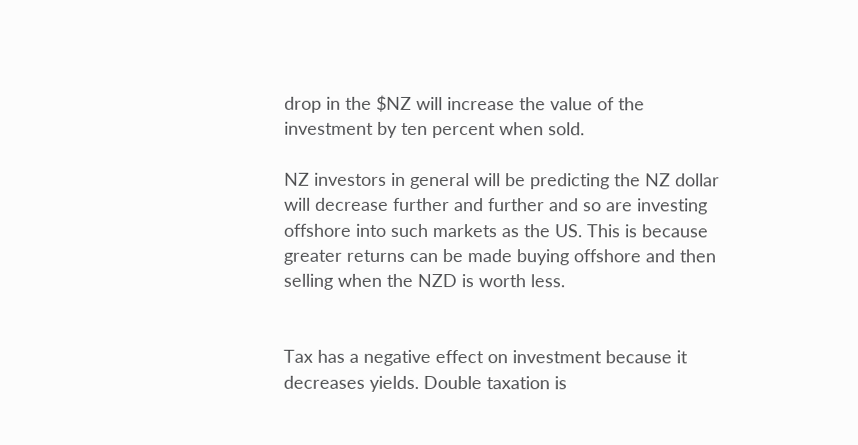drop in the $NZ will increase the value of the investment by ten percent when sold.

NZ investors in general will be predicting the NZ dollar will decrease further and further and so are investing offshore into such markets as the US. This is because greater returns can be made buying offshore and then selling when the NZD is worth less.


Tax has a negative effect on investment because it decreases yields. Double taxation is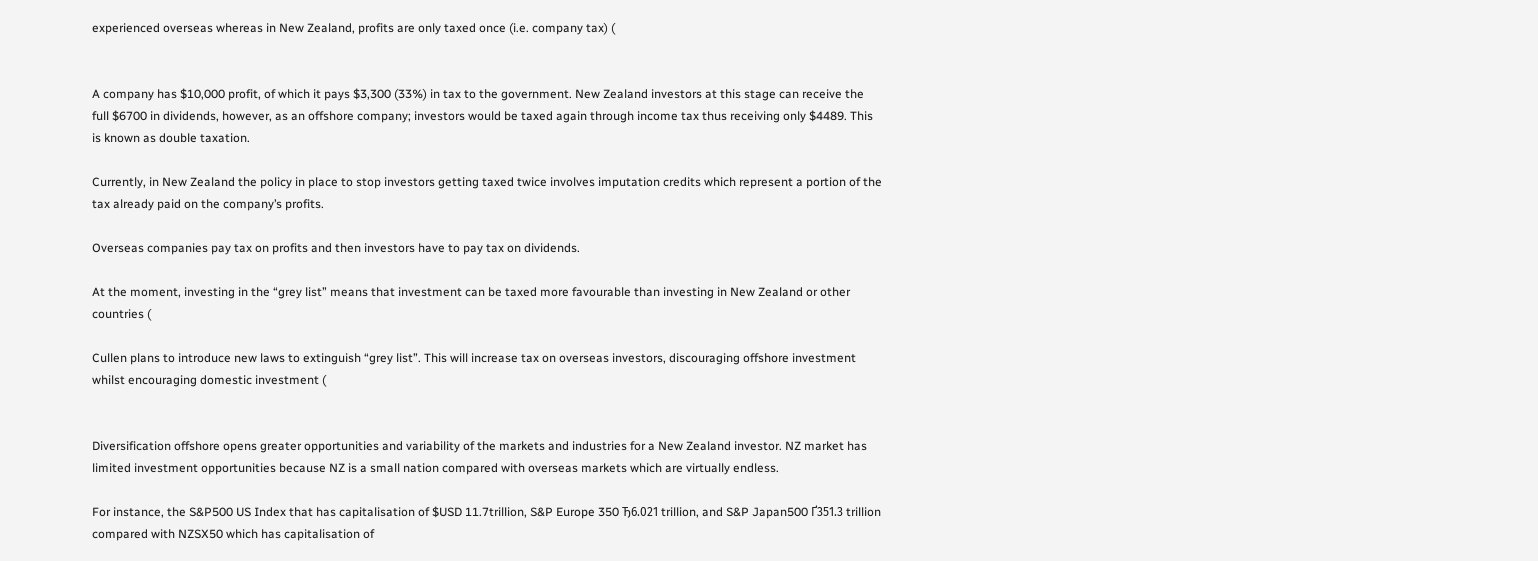experienced overseas whereas in New Zealand, profits are only taxed once (i.e. company tax) (


A company has $10,000 profit, of which it pays $3,300 (33%) in tax to the government. New Zealand investors at this stage can receive the full $6700 in dividends, however, as an offshore company; investors would be taxed again through income tax thus receiving only $4489. This is known as double taxation.

Currently, in New Zealand the policy in place to stop investors getting taxed twice involves imputation credits which represent a portion of the tax already paid on the company’s profits.

Overseas companies pay tax on profits and then investors have to pay tax on dividends.

At the moment, investing in the “grey list” means that investment can be taxed more favourable than investing in New Zealand or other countries (

Cullen plans to introduce new laws to extinguish “grey list”. This will increase tax on overseas investors, discouraging offshore investment whilst encouraging domestic investment (


Diversification offshore opens greater opportunities and variability of the markets and industries for a New Zealand investor. NZ market has limited investment opportunities because NZ is a small nation compared with overseas markets which are virtually endless.

For instance, the S&P500 US Index that has capitalisation of $USD 11.7trillion, S&P Europe 350 Ђ6.021 trillion, and S&P Japan500 Ґ351.3 trillion compared with NZSX50 which has capitalisation of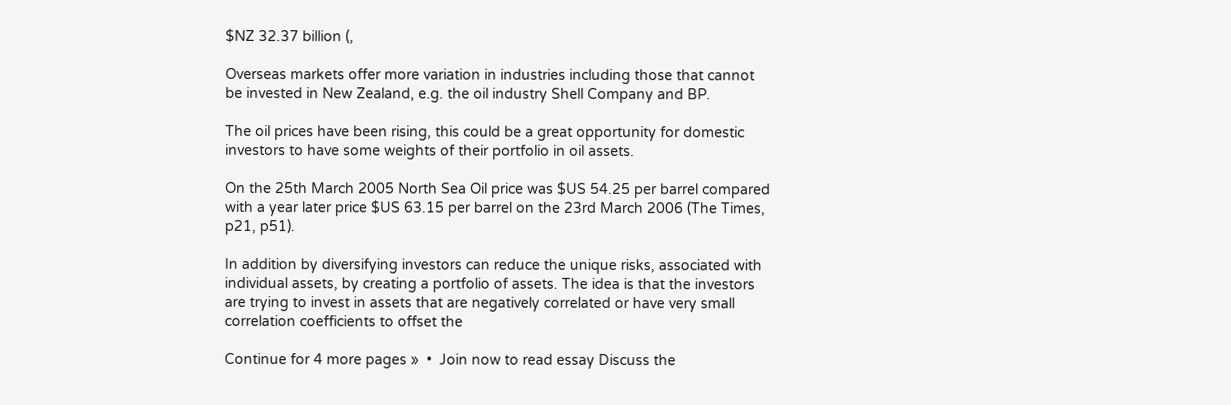$NZ 32.37 billion (,

Overseas markets offer more variation in industries including those that cannot be invested in New Zealand, e.g. the oil industry Shell Company and BP.

The oil prices have been rising, this could be a great opportunity for domestic investors to have some weights of their portfolio in oil assets.

On the 25th March 2005 North Sea Oil price was $US 54.25 per barrel compared with a year later price $US 63.15 per barrel on the 23rd March 2006 (The Times, p21, p51).

In addition by diversifying investors can reduce the unique risks, associated with individual assets, by creating a portfolio of assets. The idea is that the investors are trying to invest in assets that are negatively correlated or have very small correlation coefficients to offset the

Continue for 4 more pages »  •  Join now to read essay Discuss the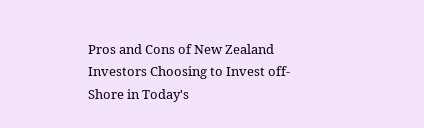Pros and Cons of New Zealand Investors Choosing to Invest off-Shore in Today's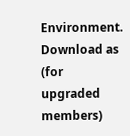Environment.
Download as (for upgraded members)